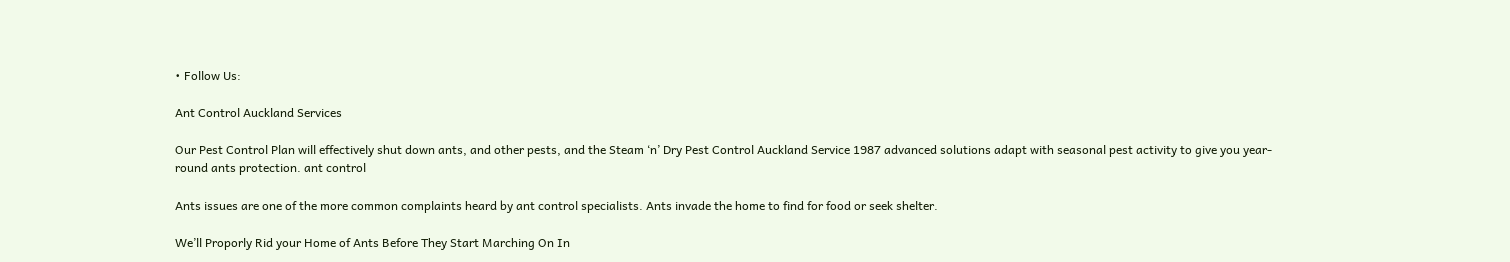• Follow Us:

Ant Control Auckland Services

Our Pest Control Plan will effectively shut down ants, and other pests, and the Steam ‘n’ Dry Pest Control Auckland Service 1987 advanced solutions adapt with seasonal pest activity to give you year-round ants protection. ant control

Ants issues are one of the more common complaints heard by ant control specialists. Ants invade the home to find for food or seek shelter.

We’ll Proporly Rid your Home of Ants Before They Start Marching On In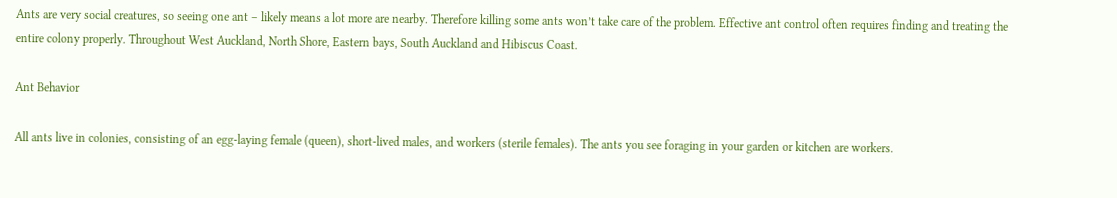Ants are very social creatures, so seeing one ant – likely means a lot more are nearby. Therefore killing some ants won’t take care of the problem. Effective ant control often requires finding and treating the entire colony properly. Throughout West Auckland, North Shore, Eastern bays, South Auckland and Hibiscus Coast.

Ant Behavior

All ants live in colonies, consisting of an egg-laying female (queen), short-lived males, and workers (sterile females). The ants you see foraging in your garden or kitchen are workers.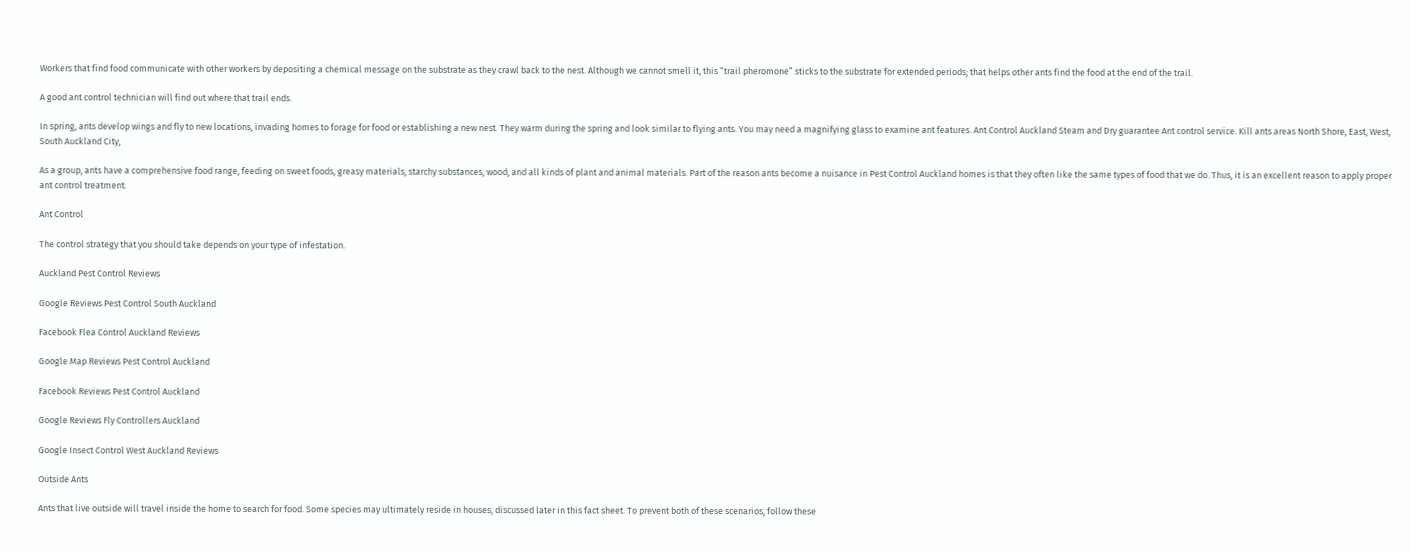Workers that find food communicate with other workers by depositing a chemical message on the substrate as they crawl back to the nest. Although we cannot smell it, this “trail pheromone” sticks to the substrate for extended periods; that helps other ants find the food at the end of the trail.

A good ant control technician will find out where that trail ends.

In spring, ants develop wings and fly to new locations, invading homes to forage for food or establishing a new nest. They warm during the spring and look similar to flying ants. You may need a magnifying glass to examine ant features. Ant Control Auckland Steam and Dry guarantee Ant control service. Kill ants areas North Shore, East, West, South Auckland City,

As a group, ants have a comprehensive food range, feeding on sweet foods, greasy materials, starchy substances, wood, and all kinds of plant and animal materials. Part of the reason ants become a nuisance in Pest Control Auckland homes is that they often like the same types of food that we do. Thus, it is an excellent reason to apply proper ant control treatment.

Ant Control

The control strategy that you should take depends on your type of infestation.

Auckland Pest Control Reviews

Google Reviews Pest Control South Auckland

Facebook Flea Control Auckland Reviews

Google Map Reviews Pest Control Auckland

Facebook Reviews Pest Control Auckland

Google Reviews Fly Controllers Auckland

Google Insect Control West Auckland Reviews

Outside Ants

Ants that live outside will travel inside the home to search for food. Some species may ultimately reside in houses, discussed later in this fact sheet. To prevent both of these scenarios, follow these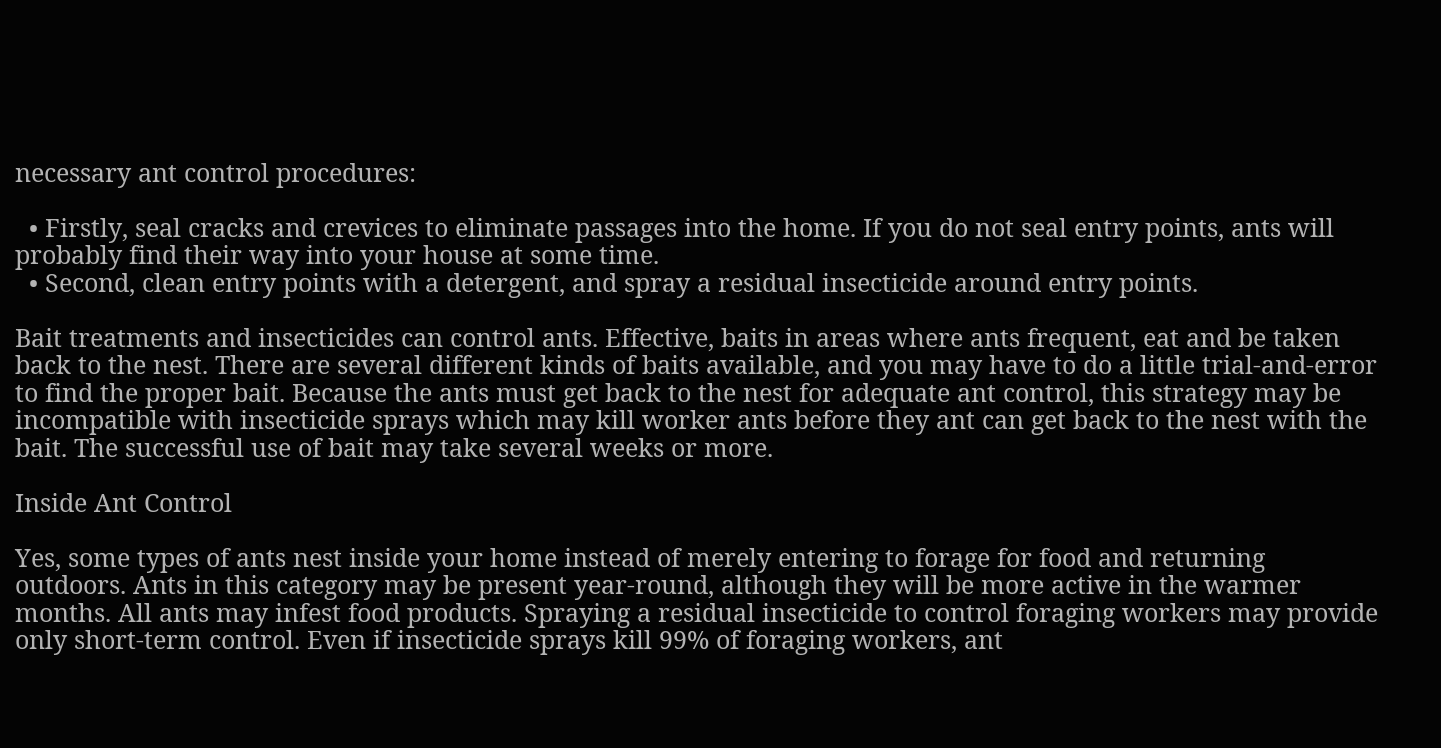necessary ant control procedures:

  • Firstly, seal cracks and crevices to eliminate passages into the home. If you do not seal entry points, ants will probably find their way into your house at some time.
  • Second, clean entry points with a detergent, and spray a residual insecticide around entry points.

Bait treatments and insecticides can control ants. Effective, baits in areas where ants frequent, eat and be taken back to the nest. There are several different kinds of baits available, and you may have to do a little trial-and-error to find the proper bait. Because the ants must get back to the nest for adequate ant control, this strategy may be incompatible with insecticide sprays which may kill worker ants before they ant can get back to the nest with the bait. The successful use of bait may take several weeks or more.

Inside Ant Control

Yes, some types of ants nest inside your home instead of merely entering to forage for food and returning outdoors. Ants in this category may be present year-round, although they will be more active in the warmer months. All ants may infest food products. Spraying a residual insecticide to control foraging workers may provide only short-term control. Even if insecticide sprays kill 99% of foraging workers, ant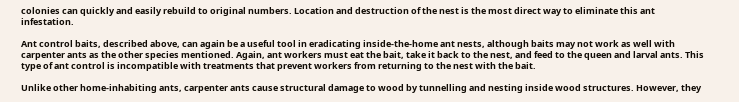colonies can quickly and easily rebuild to original numbers. Location and destruction of the nest is the most direct way to eliminate this ant infestation.

Ant control baits, described above, can again be a useful tool in eradicating inside-the-home ant nests, although baits may not work as well with carpenter ants as the other species mentioned. Again, ant workers must eat the bait, take it back to the nest, and feed to the queen and larval ants. This type of ant control is incompatible with treatments that prevent workers from returning to the nest with the bait.

Unlike other home-inhabiting ants, carpenter ants cause structural damage to wood by tunnelling and nesting inside wood structures. However, they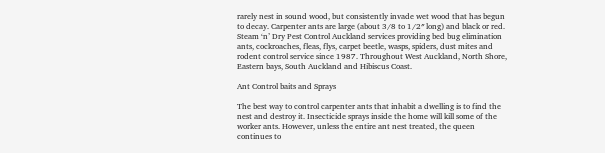rarely nest in sound wood, but consistently invade wet wood that has begun to decay. Carpenter ants are large (about 3/8 to 1/2″ long) and black or red. Steam ‘n’ Dry Pest Control Auckland services providing bed bug elimination ants, cockroaches, fleas, flys, carpet beetle, wasps, spiders, dust mites and rodent control service since 1987. Throughout West Auckland, North Shore, Eastern bays, South Auckland and Hibiscus Coast.

Ant Control baits and Sprays

The best way to control carpenter ants that inhabit a dwelling is to find the nest and destroy it. Insecticide sprays inside the home will kill some of the worker ants. However, unless the entire ant nest treated, the queen continues to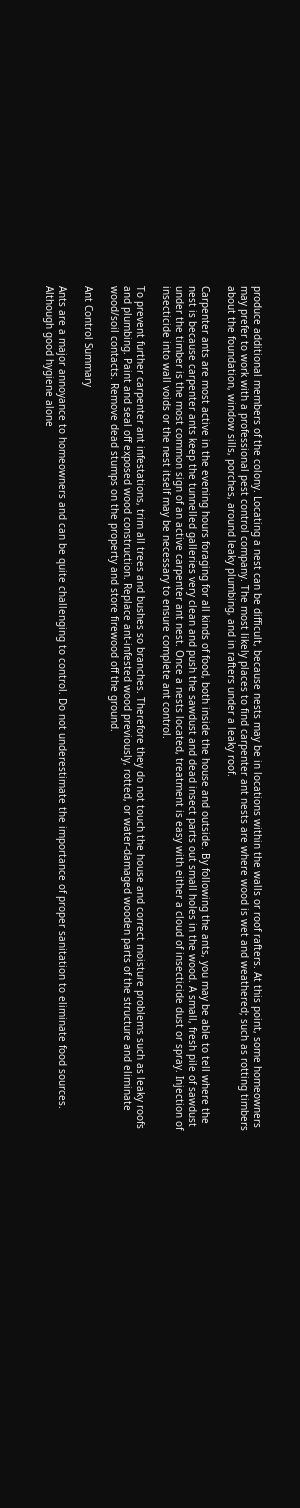produce additional members of the colony. Locating a nest can be difficult, because nests may be in locations within the walls or roof rafters. At this point, some homeowners may prefer to work with a professional pest control company. The most likely places to find carpenter ant nests are where wood is wet and weathered; such as rotting timbers about the foundation, window sills, porches, around leaky plumbing, and in rafters under a leaky roof.

Carpenter ants are most active in the evening hours foraging for all kinds of food, both inside the house and outside. By following the ants, you may be able to tell where the nest is because carpenter ants keep the tunnelled galleries very clean and push the sawdust and dead insect parts out small holes in the wood. A small, fresh pile of sawdust under the timber is the most common sign of an active carpenter ant nest. Once a nests located, treatment is easy with either a cloud of insecticide dust or spray. Injection of insecticide into wall voids or the nest itself may be necessary to ensure complete ant control.

To prevent further carpenter ant infestations, trim all trees and bushes so branches. Therefore they do not touch the house and correct moisture problems such as leaky roofs and plumbing. Paint and seal off exposed wood construction. Replace ant-infested wood previously, rotted, or water-damaged wooden parts of the structure and eliminate wood/soil contacts. Remove dead stumps on the property and store firewood off the ground.

Ant Control Summary

Ants are a major annoyance to homeowners and can be quite challenging to control. Do not underestimate the importance of proper sanitation to eliminate food sources. Although good hygiene alone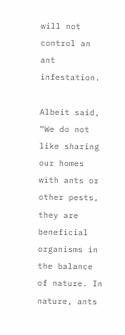will not control an ant infestation.

Albeit said, “We do not like sharing our homes with ants or other pests, they are beneficial organisms in the balance of nature. In nature, ants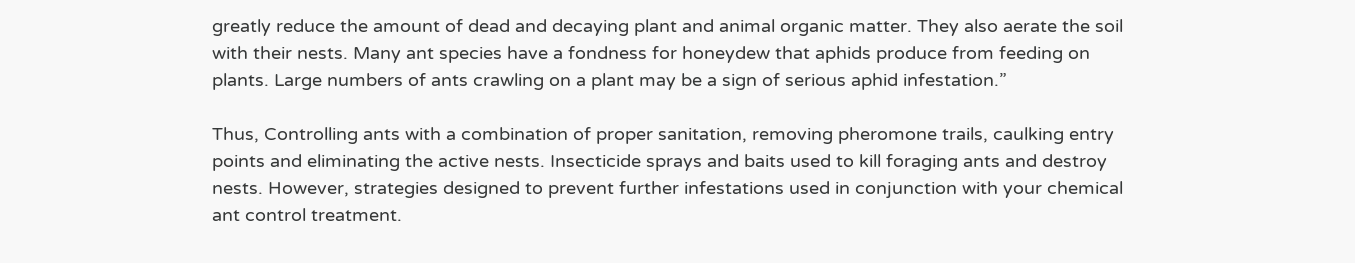greatly reduce the amount of dead and decaying plant and animal organic matter. They also aerate the soil with their nests. Many ant species have a fondness for honeydew that aphids produce from feeding on plants. Large numbers of ants crawling on a plant may be a sign of serious aphid infestation.”

Thus, Controlling ants with a combination of proper sanitation, removing pheromone trails, caulking entry points and eliminating the active nests. Insecticide sprays and baits used to kill foraging ants and destroy nests. However, strategies designed to prevent further infestations used in conjunction with your chemical ant control treatment.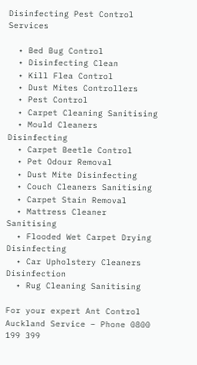Disinfecting Pest Control Services

  • Bed Bug Control
  • Disinfecting Clean
  • Kill Flea Control
  • Dust Mites Controllers
  • Pest Control
  • Carpet Cleaning Sanitising
  • Mould Cleaners Disinfecting
  • Carpet Beetle Control
  • Pet Odour Removal
  • Dust Mite Disinfecting
  • Couch Cleaners Sanitising
  • Carpet Stain Removal
  • Mattress Cleaner Sanitising
  • Flooded Wet Carpet Drying Disinfecting
  • Car Upholstery Cleaners Disinfection
  • Rug Cleaning Sanitising

For your expert Ant Control Auckland Service – Phone 0800 199 399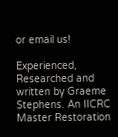or email us!

Experienced, Researched and written by Graeme Stephens. An IICRC Master Restoration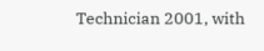Technician 2001, with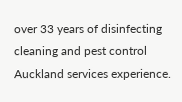over 33 years of disinfecting cleaning and pest control Auckland services experience.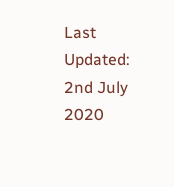Last Updated: 2nd July 2020